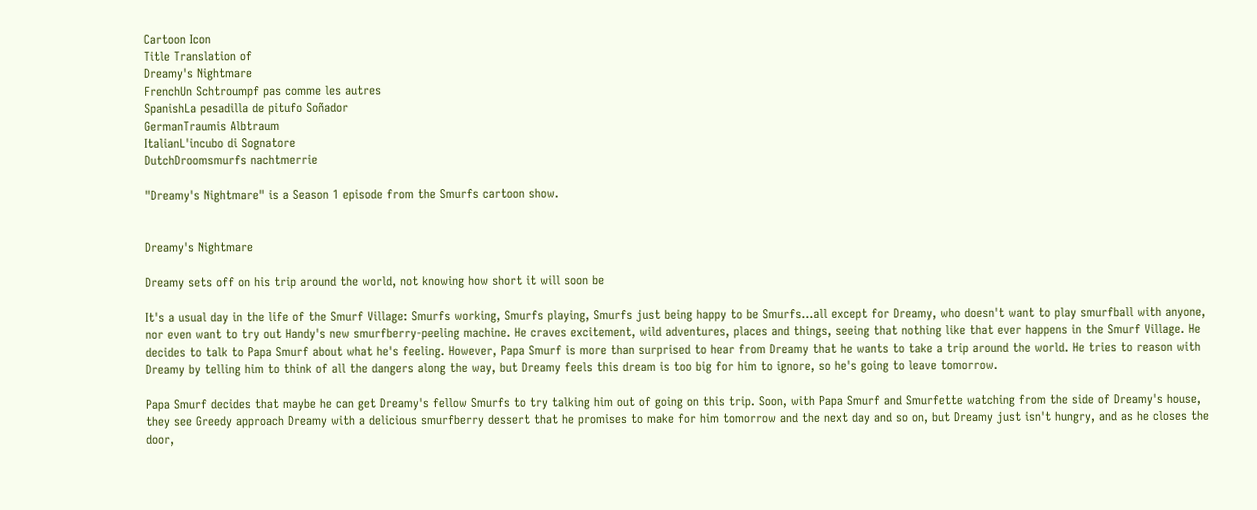Cartoon Icon
Title Translation of
Dreamy's Nightmare
FrenchUn Schtroumpf pas comme les autres
SpanishLa pesadilla de pitufo Soñador
GermanTraumis Albtraum
ItalianL'incubo di Sognatore
DutchDroomsmurfs nachtmerrie

"Dreamy's Nightmare" is a Season 1 episode from the Smurfs cartoon show.


Dreamy's Nightmare

Dreamy sets off on his trip around the world, not knowing how short it will soon be

It's a usual day in the life of the Smurf Village: Smurfs working, Smurfs playing, Smurfs just being happy to be Smurfs...all except for Dreamy, who doesn't want to play smurfball with anyone, nor even want to try out Handy's new smurfberry-peeling machine. He craves excitement, wild adventures, places and things, seeing that nothing like that ever happens in the Smurf Village. He decides to talk to Papa Smurf about what he's feeling. However, Papa Smurf is more than surprised to hear from Dreamy that he wants to take a trip around the world. He tries to reason with Dreamy by telling him to think of all the dangers along the way, but Dreamy feels this dream is too big for him to ignore, so he's going to leave tomorrow.

Papa Smurf decides that maybe he can get Dreamy's fellow Smurfs to try talking him out of going on this trip. Soon, with Papa Smurf and Smurfette watching from the side of Dreamy's house, they see Greedy approach Dreamy with a delicious smurfberry dessert that he promises to make for him tomorrow and the next day and so on, but Dreamy just isn't hungry, and as he closes the door,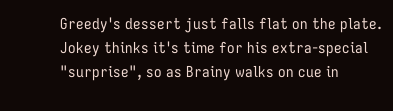Greedy's dessert just falls flat on the plate. Jokey thinks it's time for his extra-special "surprise", so as Brainy walks on cue in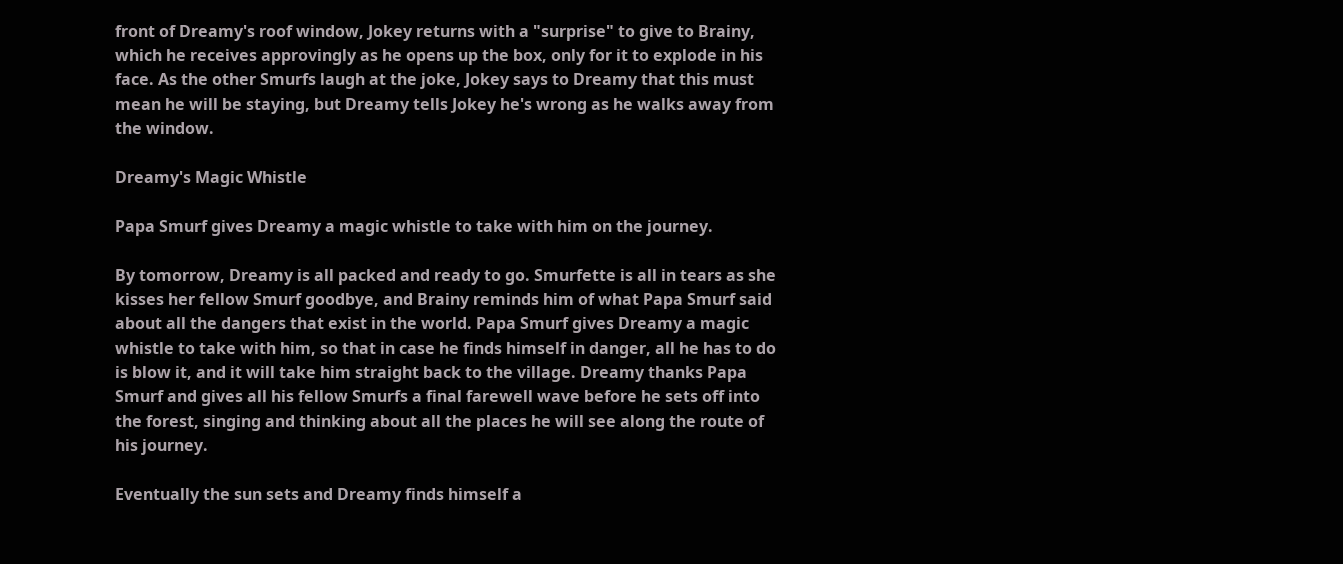front of Dreamy's roof window, Jokey returns with a "surprise" to give to Brainy, which he receives approvingly as he opens up the box, only for it to explode in his face. As the other Smurfs laugh at the joke, Jokey says to Dreamy that this must mean he will be staying, but Dreamy tells Jokey he's wrong as he walks away from the window.

Dreamy's Magic Whistle

Papa Smurf gives Dreamy a magic whistle to take with him on the journey.

By tomorrow, Dreamy is all packed and ready to go. Smurfette is all in tears as she kisses her fellow Smurf goodbye, and Brainy reminds him of what Papa Smurf said about all the dangers that exist in the world. Papa Smurf gives Dreamy a magic whistle to take with him, so that in case he finds himself in danger, all he has to do is blow it, and it will take him straight back to the village. Dreamy thanks Papa Smurf and gives all his fellow Smurfs a final farewell wave before he sets off into the forest, singing and thinking about all the places he will see along the route of his journey.

Eventually the sun sets and Dreamy finds himself a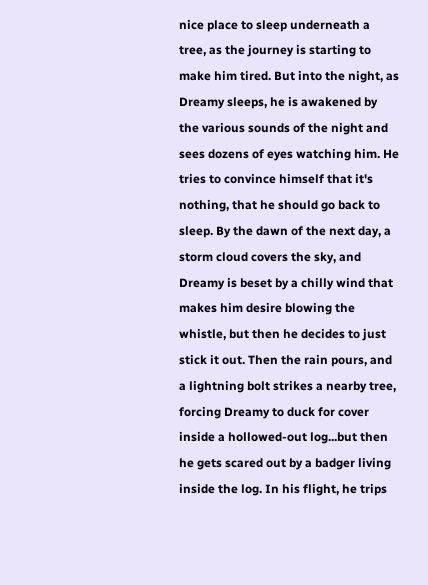nice place to sleep underneath a tree, as the journey is starting to make him tired. But into the night, as Dreamy sleeps, he is awakened by the various sounds of the night and sees dozens of eyes watching him. He tries to convince himself that it's nothing, that he should go back to sleep. By the dawn of the next day, a storm cloud covers the sky, and Dreamy is beset by a chilly wind that makes him desire blowing the whistle, but then he decides to just stick it out. Then the rain pours, and a lightning bolt strikes a nearby tree, forcing Dreamy to duck for cover inside a hollowed-out log...but then he gets scared out by a badger living inside the log. In his flight, he trips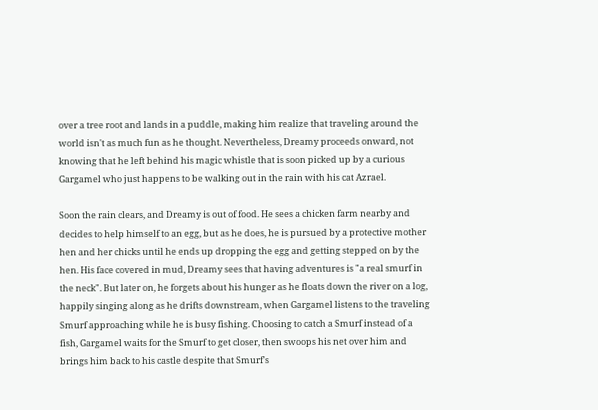over a tree root and lands in a puddle, making him realize that traveling around the world isn't as much fun as he thought. Nevertheless, Dreamy proceeds onward, not knowing that he left behind his magic whistle that is soon picked up by a curious Gargamel who just happens to be walking out in the rain with his cat Azrael.

Soon the rain clears, and Dreamy is out of food. He sees a chicken farm nearby and decides to help himself to an egg, but as he does, he is pursued by a protective mother hen and her chicks until he ends up dropping the egg and getting stepped on by the hen. His face covered in mud, Dreamy sees that having adventures is "a real smurf in the neck". But later on, he forgets about his hunger as he floats down the river on a log, happily singing along as he drifts downstream, when Gargamel listens to the traveling Smurf approaching while he is busy fishing. Choosing to catch a Smurf instead of a fish, Gargamel waits for the Smurf to get closer, then swoops his net over him and brings him back to his castle despite that Smurf's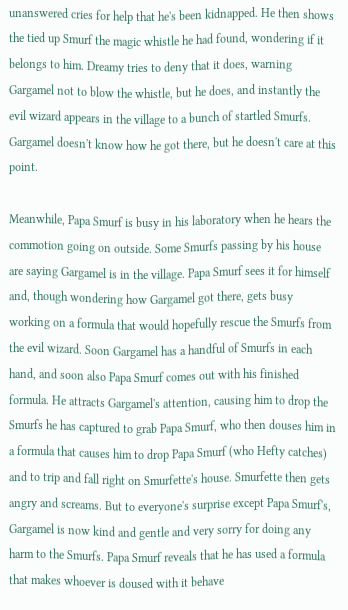unanswered cries for help that he's been kidnapped. He then shows the tied up Smurf the magic whistle he had found, wondering if it belongs to him. Dreamy tries to deny that it does, warning Gargamel not to blow the whistle, but he does, and instantly the evil wizard appears in the village to a bunch of startled Smurfs. Gargamel doesn't know how he got there, but he doesn't care at this point.

Meanwhile, Papa Smurf is busy in his laboratory when he hears the commotion going on outside. Some Smurfs passing by his house are saying Gargamel is in the village. Papa Smurf sees it for himself and, though wondering how Gargamel got there, gets busy working on a formula that would hopefully rescue the Smurfs from the evil wizard. Soon Gargamel has a handful of Smurfs in each hand, and soon also Papa Smurf comes out with his finished formula. He attracts Gargamel's attention, causing him to drop the Smurfs he has captured to grab Papa Smurf, who then douses him in a formula that causes him to drop Papa Smurf (who Hefty catches) and to trip and fall right on Smurfette's house. Smurfette then gets angry and screams. But to everyone's surprise except Papa Smurf's, Gargamel is now kind and gentle and very sorry for doing any harm to the Smurfs. Papa Smurf reveals that he has used a formula that makes whoever is doused with it behave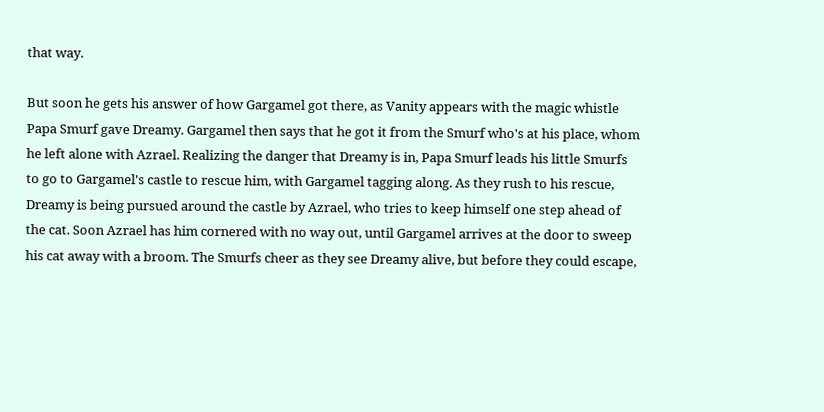that way.

But soon he gets his answer of how Gargamel got there, as Vanity appears with the magic whistle Papa Smurf gave Dreamy. Gargamel then says that he got it from the Smurf who's at his place, whom he left alone with Azrael. Realizing the danger that Dreamy is in, Papa Smurf leads his little Smurfs to go to Gargamel's castle to rescue him, with Gargamel tagging along. As they rush to his rescue, Dreamy is being pursued around the castle by Azrael, who tries to keep himself one step ahead of the cat. Soon Azrael has him cornered with no way out, until Gargamel arrives at the door to sweep his cat away with a broom. The Smurfs cheer as they see Dreamy alive, but before they could escape,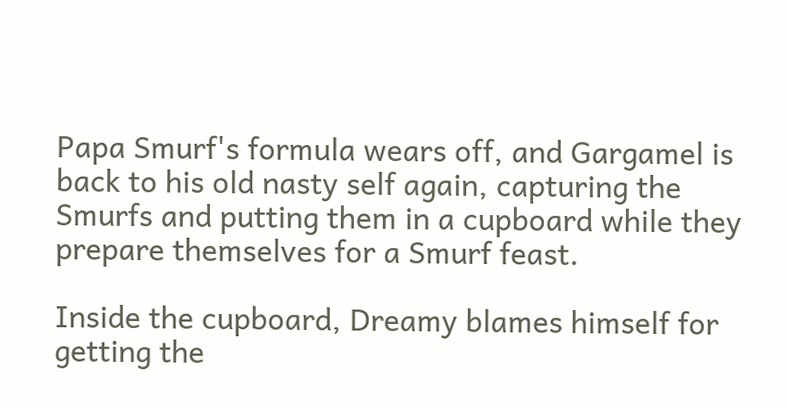Papa Smurf's formula wears off, and Gargamel is back to his old nasty self again, capturing the Smurfs and putting them in a cupboard while they prepare themselves for a Smurf feast.

Inside the cupboard, Dreamy blames himself for getting the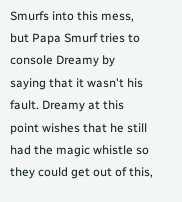Smurfs into this mess, but Papa Smurf tries to console Dreamy by saying that it wasn't his fault. Dreamy at this point wishes that he still had the magic whistle so they could get out of this,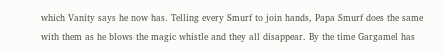which Vanity says he now has. Telling every Smurf to join hands, Papa Smurf does the same with them as he blows the magic whistle and they all disappear. By the time Gargamel has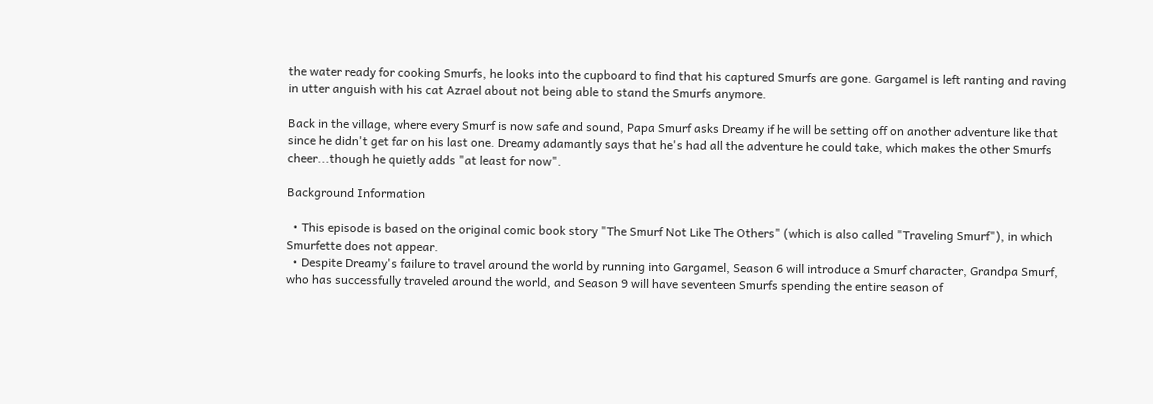the water ready for cooking Smurfs, he looks into the cupboard to find that his captured Smurfs are gone. Gargamel is left ranting and raving in utter anguish with his cat Azrael about not being able to stand the Smurfs anymore.

Back in the village, where every Smurf is now safe and sound, Papa Smurf asks Dreamy if he will be setting off on another adventure like that since he didn't get far on his last one. Dreamy adamantly says that he's had all the adventure he could take, which makes the other Smurfs cheer...though he quietly adds "at least for now".

Background Information

  • This episode is based on the original comic book story "The Smurf Not Like The Others" (which is also called "Traveling Smurf"), in which Smurfette does not appear.
  • Despite Dreamy's failure to travel around the world by running into Gargamel, Season 6 will introduce a Smurf character, Grandpa Smurf, who has successfully traveled around the world, and Season 9 will have seventeen Smurfs spending the entire season of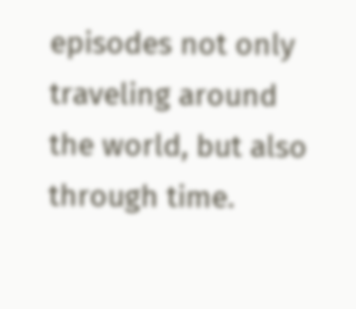episodes not only traveling around the world, but also through time.